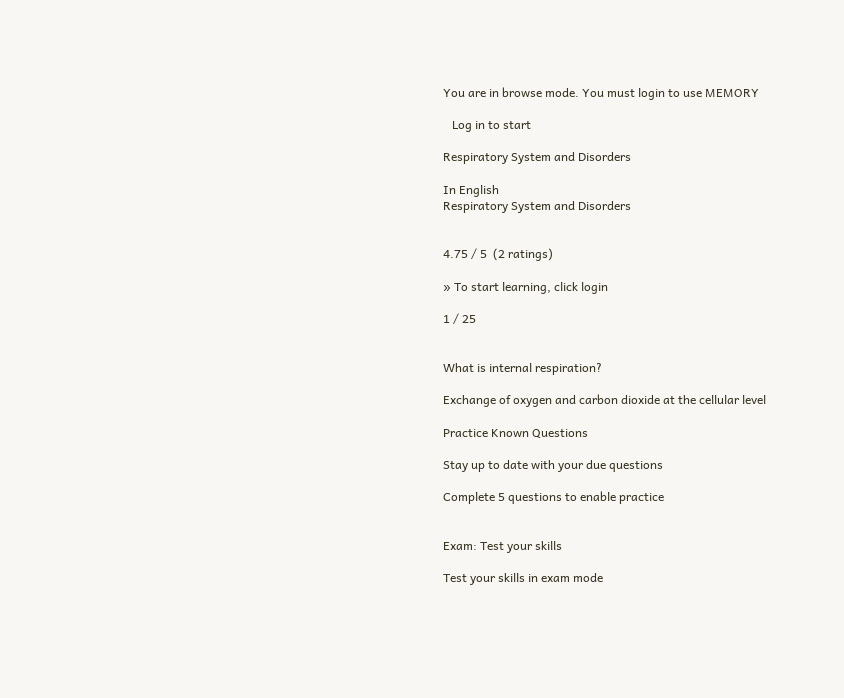You are in browse mode. You must login to use MEMORY

   Log in to start

Respiratory System and Disorders

In English
Respiratory System and Disorders


4.75 / 5  (2 ratings)

» To start learning, click login

1 / 25


What is internal respiration?

Exchange of oxygen and carbon dioxide at the cellular level

Practice Known Questions

Stay up to date with your due questions

Complete 5 questions to enable practice


Exam: Test your skills

Test your skills in exam mode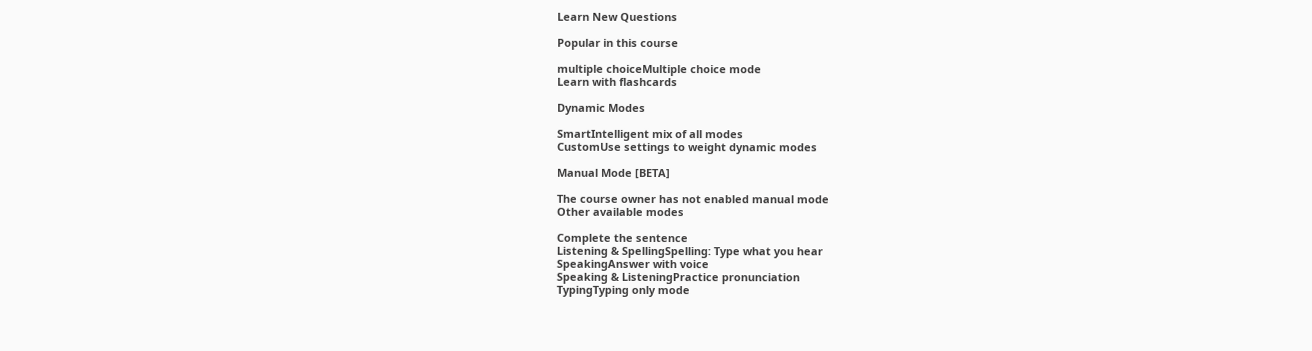Learn New Questions

Popular in this course

multiple choiceMultiple choice mode
Learn with flashcards

Dynamic Modes

SmartIntelligent mix of all modes
CustomUse settings to weight dynamic modes

Manual Mode [BETA]

The course owner has not enabled manual mode
Other available modes

Complete the sentence
Listening & SpellingSpelling: Type what you hear
SpeakingAnswer with voice
Speaking & ListeningPractice pronunciation
TypingTyping only mode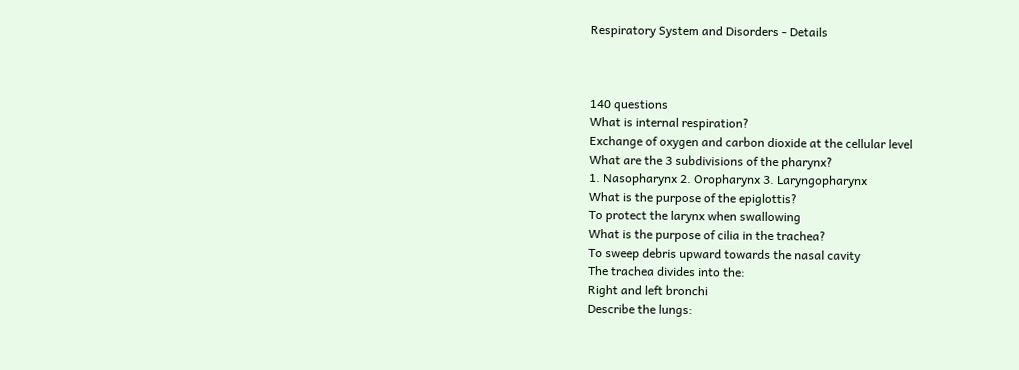Respiratory System and Disorders - Details



140 questions
What is internal respiration?
Exchange of oxygen and carbon dioxide at the cellular level
What are the 3 subdivisions of the pharynx?
1. Nasopharynx 2. Oropharynx 3. Laryngopharynx
What is the purpose of the epiglottis?
To protect the larynx when swallowing
What is the purpose of cilia in the trachea?
To sweep debris upward towards the nasal cavity
The trachea divides into the:
Right and left bronchi
Describe the lungs: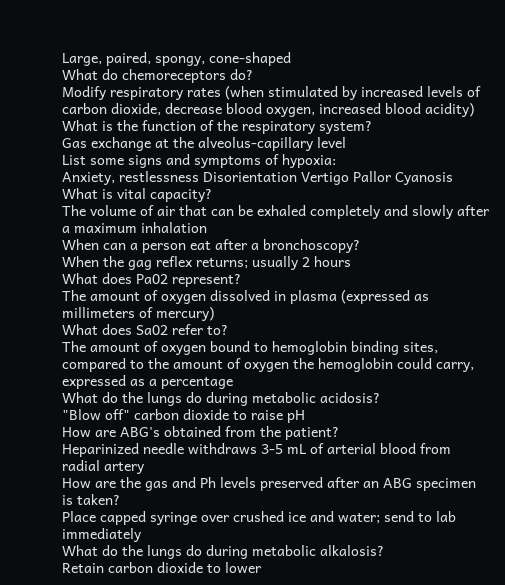Large, paired, spongy, cone-shaped
What do chemoreceptors do?
Modify respiratory rates (when stimulated by increased levels of carbon dioxide, decrease blood oxygen, increased blood acidity)
What is the function of the respiratory system?
Gas exchange at the alveolus-capillary level
List some signs and symptoms of hypoxia:
Anxiety, restlessness Disorientation Vertigo Pallor Cyanosis
What is vital capacity?
The volume of air that can be exhaled completely and slowly after a maximum inhalation
When can a person eat after a bronchoscopy?
When the gag reflex returns; usually 2 hours
What does Pa02 represent?
The amount of oxygen dissolved in plasma (expressed as millimeters of mercury)
What does Sa02 refer to?
The amount of oxygen bound to hemoglobin binding sites, compared to the amount of oxygen the hemoglobin could carry, expressed as a percentage
What do the lungs do during metabolic acidosis?
"Blow off" carbon dioxide to raise pH
How are ABG's obtained from the patient?
Heparinized needle withdraws 3-5 mL of arterial blood from radial artery
How are the gas and Ph levels preserved after an ABG specimen is taken?
Place capped syringe over crushed ice and water; send to lab immediately
What do the lungs do during metabolic alkalosis?
Retain carbon dioxide to lower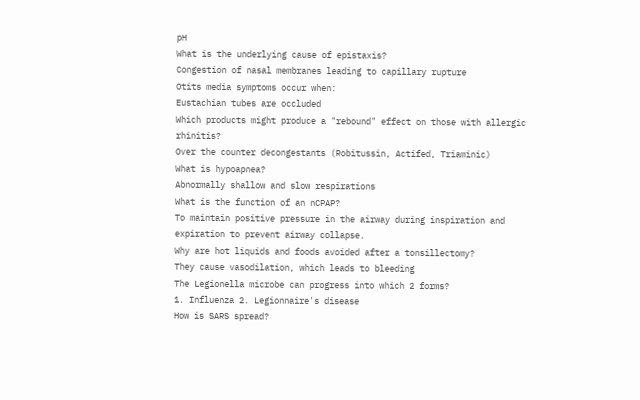pH
What is the underlying cause of epistaxis?
Congestion of nasal membranes leading to capillary rupture
Otits media symptoms occur when:
Eustachian tubes are occluded
Which products might produce a "rebound" effect on those with allergic rhinitis?
Over the counter decongestants (Robitussin, Actifed, Triaminic)
What is hypoapnea?
Abnormally shallow and slow respirations
What is the function of an nCPAP?
To maintain positive pressure in the airway during inspiration and expiration to prevent airway collapse.
Why are hot liquids and foods avoided after a tonsillectomy?
They cause vasodilation, which leads to bleeding
The Legionella microbe can progress into which 2 forms?
1. Influenza 2. Legionnaire's disease
How is SARS spread?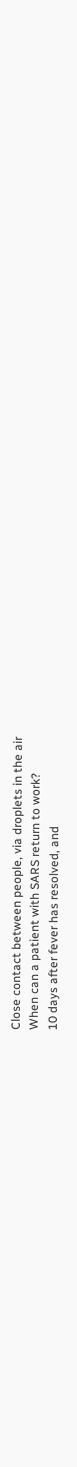Close contact between people, via droplets in the air
When can a patient with SARS return to work?
10 days after fever has resolved, and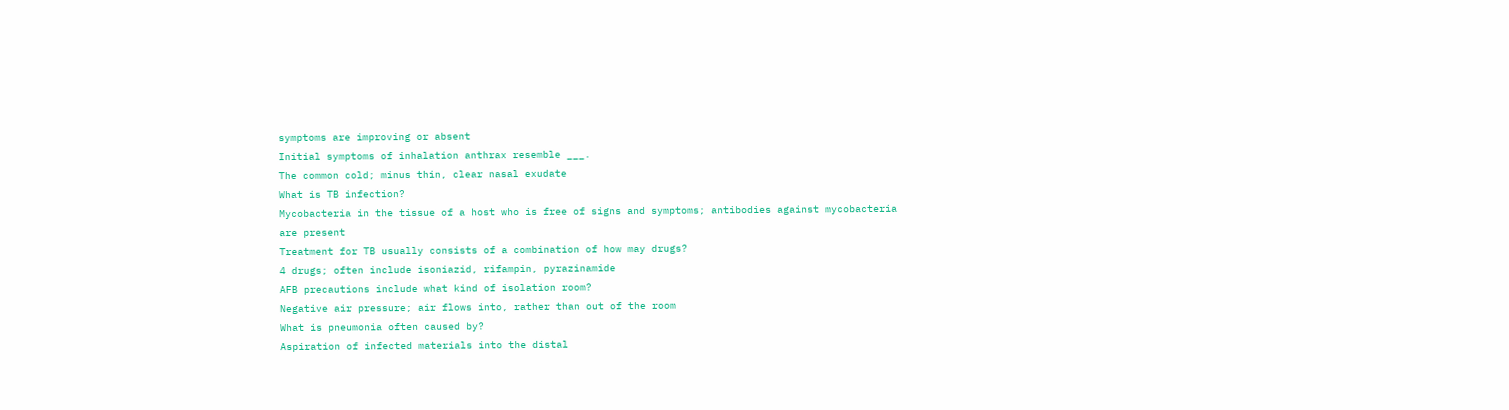symptoms are improving or absent
Initial symptoms of inhalation anthrax resemble ___.
The common cold; minus thin, clear nasal exudate
What is TB infection?
Mycobacteria in the tissue of a host who is free of signs and symptoms; antibodies against mycobacteria are present
Treatment for TB usually consists of a combination of how may drugs?
4 drugs; often include isoniazid, rifampin, pyrazinamide
AFB precautions include what kind of isolation room?
Negative air pressure; air flows into, rather than out of the room
What is pneumonia often caused by?
Aspiration of infected materials into the distal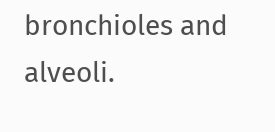bronchioles and alveoli.